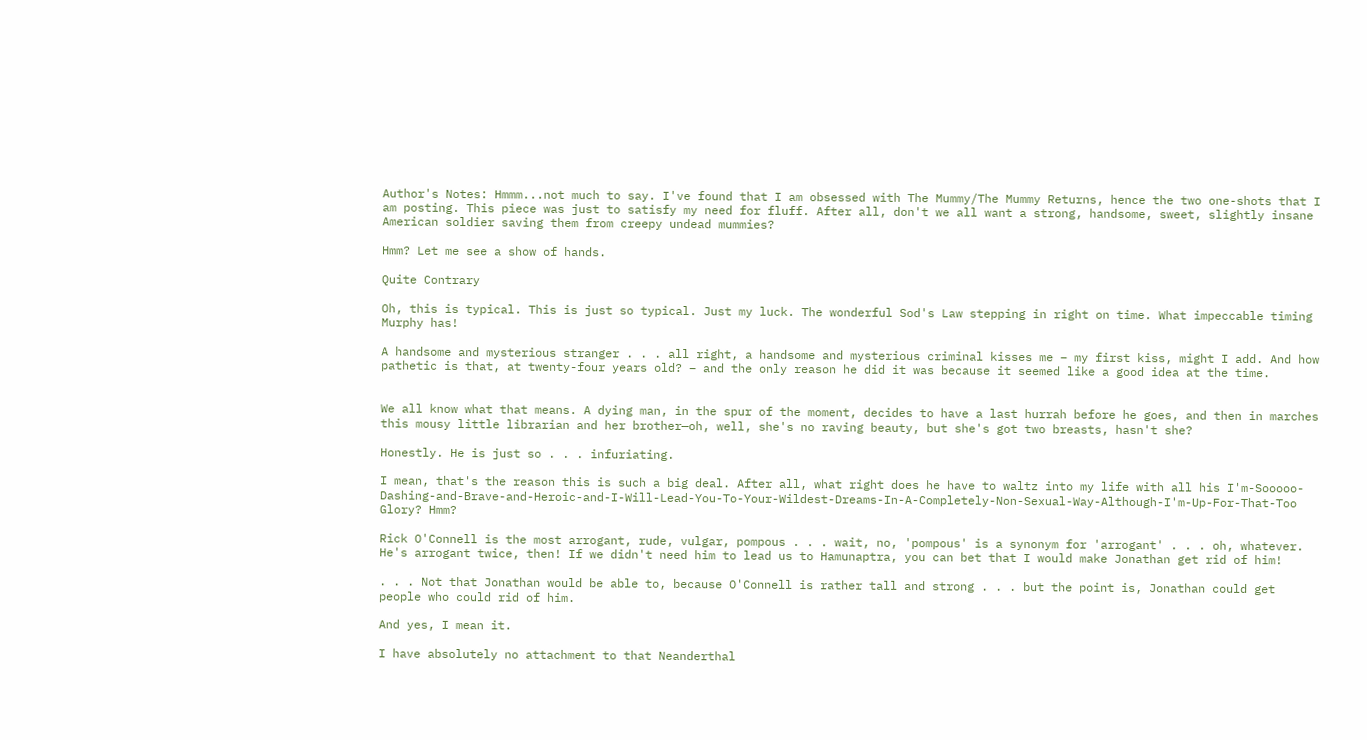Author's Notes: Hmmm...not much to say. I've found that I am obsessed with The Mummy/The Mummy Returns, hence the two one-shots that I am posting. This piece was just to satisfy my need for fluff. After all, don't we all want a strong, handsome, sweet, slightly insane American soldier saving them from creepy undead mummies?

Hmm? Let me see a show of hands.

Quite Contrary

Oh, this is typical. This is just so typical. Just my luck. The wonderful Sod's Law stepping in right on time. What impeccable timing Murphy has!

A handsome and mysterious stranger . . . all right, a handsome and mysterious criminal kisses me – my first kiss, might I add. And how pathetic is that, at twenty-four years old? – and the only reason he did it was because it seemed like a good idea at the time.


We all know what that means. A dying man, in the spur of the moment, decides to have a last hurrah before he goes, and then in marches this mousy little librarian and her brother—oh, well, she's no raving beauty, but she's got two breasts, hasn't she?

Honestly. He is just so . . . infuriating.

I mean, that's the reason this is such a big deal. After all, what right does he have to waltz into my life with all his I'm-Sooooo-Dashing-and-Brave-and-Heroic-and-I-Will-Lead-You-To-Your-Wildest-Dreams-In-A-Completely-Non-Sexual-Way-Although-I'm-Up-For-That-Too Glory? Hmm?

Rick O'Connell is the most arrogant, rude, vulgar, pompous . . . wait, no, 'pompous' is a synonym for 'arrogant' . . . oh, whatever. He's arrogant twice, then! If we didn't need him to lead us to Hamunaptra, you can bet that I would make Jonathan get rid of him!

. . . Not that Jonathan would be able to, because O'Connell is rather tall and strong . . . but the point is, Jonathan could get people who could rid of him.

And yes, I mean it.

I have absolutely no attachment to that Neanderthal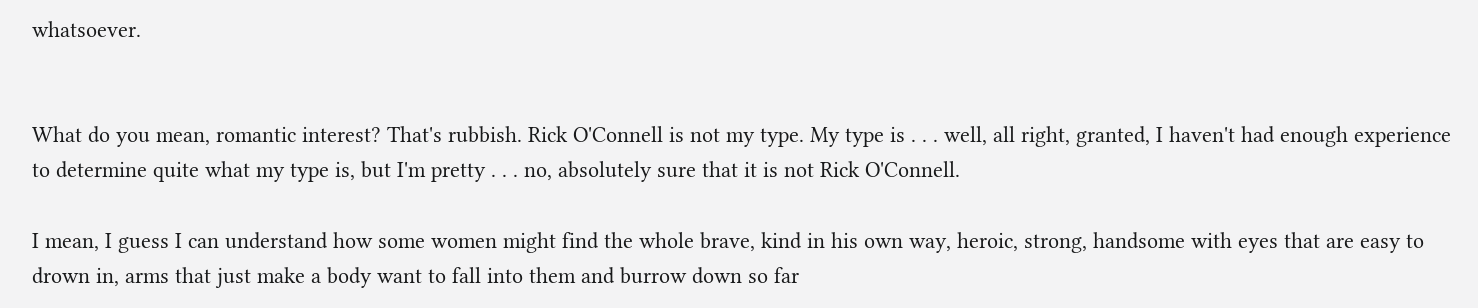whatsoever.


What do you mean, romantic interest? That's rubbish. Rick O'Connell is not my type. My type is . . . well, all right, granted, I haven't had enough experience to determine quite what my type is, but I'm pretty . . . no, absolutely sure that it is not Rick O'Connell.

I mean, I guess I can understand how some women might find the whole brave, kind in his own way, heroic, strong, handsome with eyes that are easy to drown in, arms that just make a body want to fall into them and burrow down so far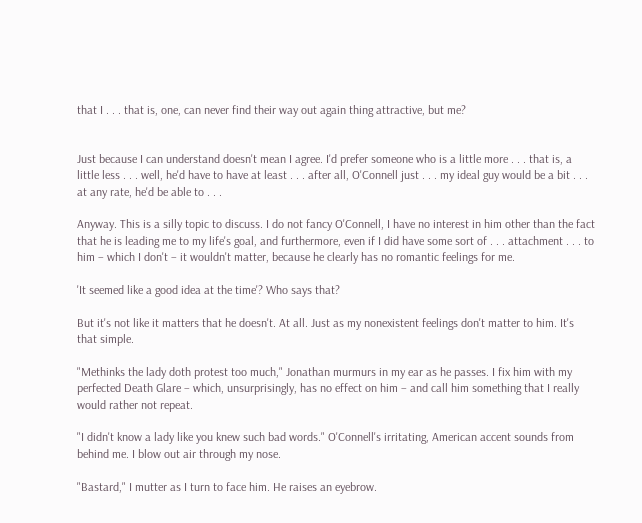that I . . . that is, one, can never find their way out again thing attractive, but me?


Just because I can understand doesn't mean I agree. I'd prefer someone who is a little more . . . that is, a little less . . . well, he'd have to have at least . . . after all, O'Connell just . . . my ideal guy would be a bit . . . at any rate, he'd be able to . . .

Anyway. This is a silly topic to discuss. I do not fancy O'Connell, I have no interest in him other than the fact that he is leading me to my life's goal, and furthermore, even if I did have some sort of . . . attachment . . . to him – which I don't – it wouldn't matter, because he clearly has no romantic feelings for me.

'It seemed like a good idea at the time'? Who says that?

But it's not like it matters that he doesn't. At all. Just as my nonexistent feelings don't matter to him. It's that simple.

"Methinks the lady doth protest too much," Jonathan murmurs in my ear as he passes. I fix him with my perfected Death Glare – which, unsurprisingly, has no effect on him – and call him something that I really would rather not repeat.

"I didn't know a lady like you knew such bad words." O'Connell's irritating, American accent sounds from behind me. I blow out air through my nose.

"Bastard," I mutter as I turn to face him. He raises an eyebrow.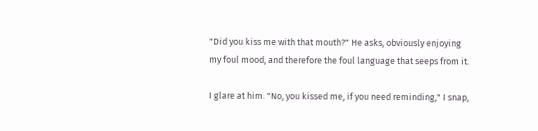"Did you kiss me with that mouth?" He asks, obviously enjoying my foul mood, and therefore the foul language that seeps from it.

I glare at him. "No, you kissed me, if you need reminding," I snap,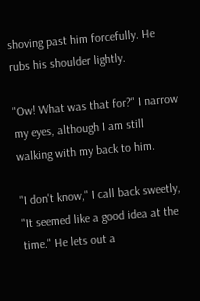shoving past him forcefully. He rubs his shoulder lightly.

"Ow! What was that for?" I narrow my eyes, although I am still walking with my back to him.

"I don't know," I call back sweetly, "It seemed like a good idea at the time." He lets out a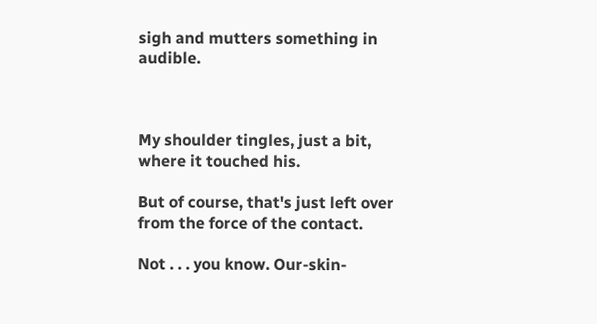sigh and mutters something in audible.



My shoulder tingles, just a bit, where it touched his.

But of course, that's just left over from the force of the contact.

Not . . . you know. Our-skin-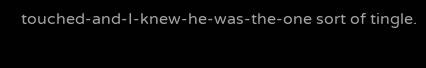touched-and-I-knew-he-was-the-one sort of tingle.